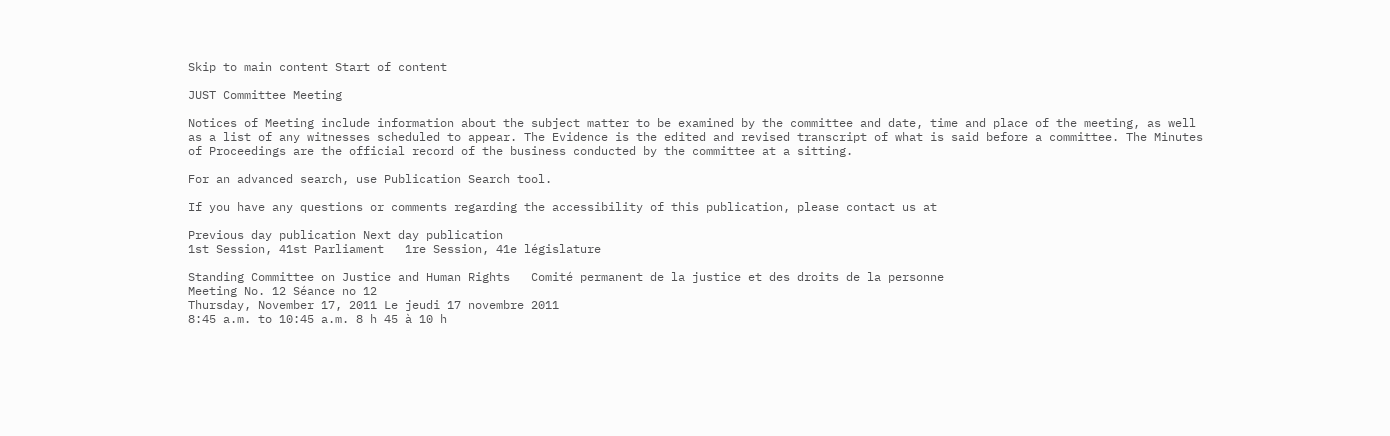Skip to main content Start of content

JUST Committee Meeting

Notices of Meeting include information about the subject matter to be examined by the committee and date, time and place of the meeting, as well as a list of any witnesses scheduled to appear. The Evidence is the edited and revised transcript of what is said before a committee. The Minutes of Proceedings are the official record of the business conducted by the committee at a sitting.

For an advanced search, use Publication Search tool.

If you have any questions or comments regarding the accessibility of this publication, please contact us at

Previous day publication Next day publication
1st Session, 41st Parliament   1re Session, 41e législature

Standing Committee on Justice and Human Rights   Comité permanent de la justice et des droits de la personne
Meeting No. 12 Séance no 12
Thursday, November 17, 2011 Le jeudi 17 novembre 2011
8:45 a.m. to 10:45 a.m. 8 h 45 à 10 h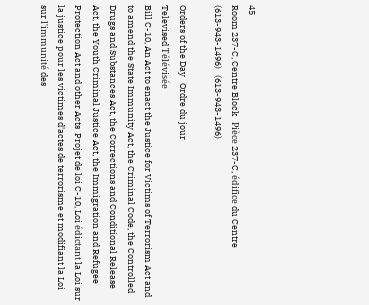45
Room 237-C, Centre Block   Pièce 237-C, édifice du Centre
(613-943-1496)   (613-943-1496)

Orders of the Day   Ordre du jour
Televised Télévisée
Bill C-10, An Act to enact the Justice for Victims of Terrorism Act and to amend the State Immunity Act, the Criminal Code, the Controlled Drugs and Substances Act, the Corrections and Conditional Release Act, the Youth Criminal Justice Act, the Immigration and Refugee Protection Act and other Acts  Projet de loi C-10, Loi édictant la Loi sur la justice pour les victimes d'actes de terrorisme et modifiant la Loi sur l'immunité des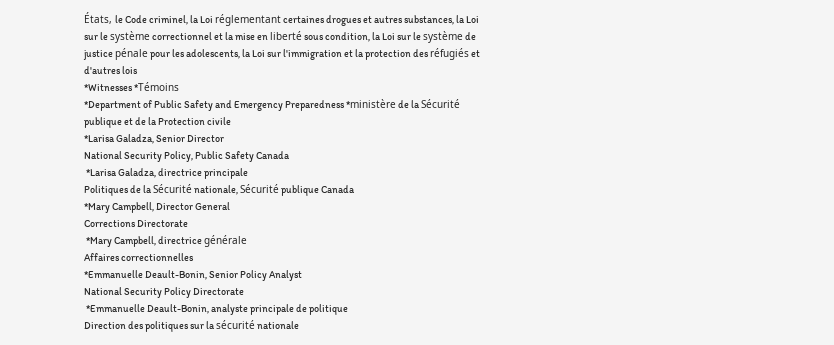États, le Code criminel, la Loi réglementant certaines drogues et autres substances, la Loi sur le système correctionnel et la mise en liberté sous condition, la Loi sur le système de justice pénale pour les adolescents, la Loi sur l'immigration et la protection des réfugiés et d'autres lois
*Witnesses *Témoins
*Department of Public Safety and Emergency Preparedness *ministère de la Sécurité publique et de la Protection civile
*Larisa Galadza, Senior Director
National Security Policy, Public Safety Canada
 *Larisa Galadza, directrice principale
Politiques de la Sécurité nationale, Sécurité publique Canada
*Mary Campbell, Director General
Corrections Directorate
 *Mary Campbell, directrice générale
Affaires correctionnelles
*Emmanuelle Deault-Bonin, Senior Policy Analyst
National Security Policy Directorate
 *Emmanuelle Deault-Bonin, analyste principale de politique
Direction des politiques sur la sécurité nationale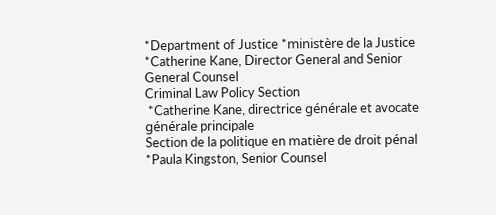*Department of Justice *ministère de la Justice
*Catherine Kane, Director General and Senior General Counsel
Criminal Law Policy Section
 *Catherine Kane, directrice générale et avocate générale principale
Section de la politique en matière de droit pénal
*Paula Kingston, Senior Counsel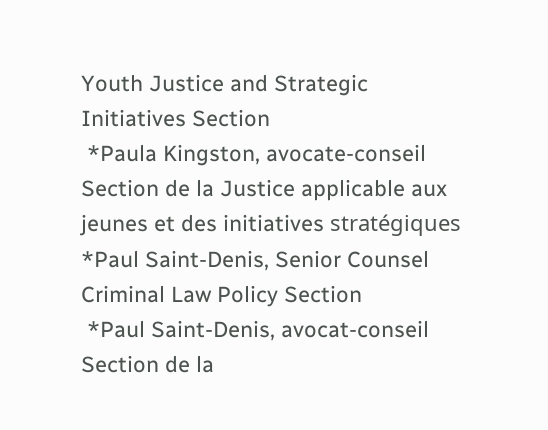Youth Justice and Strategic Initiatives Section
 *Paula Kingston, avocate-conseil
Section de la Justice applicable aux jeunes et des initiatives stratégiques
*Paul Saint-Denis, Senior Counsel
Criminal Law Policy Section
 *Paul Saint-Denis, avocat-conseil
Section de la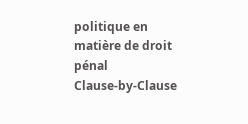politique en matière de droit pénal
Clause-by-Clause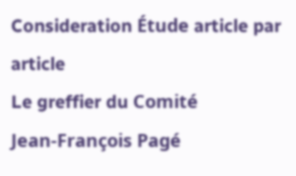Consideration Étude article par article
Le greffier du Comité
Jean-François Pagé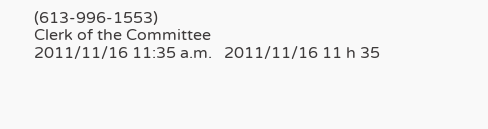(613-996-1553)
Clerk of the Committee
2011/11/16 11:35 a.m.   2011/11/16 11 h 35